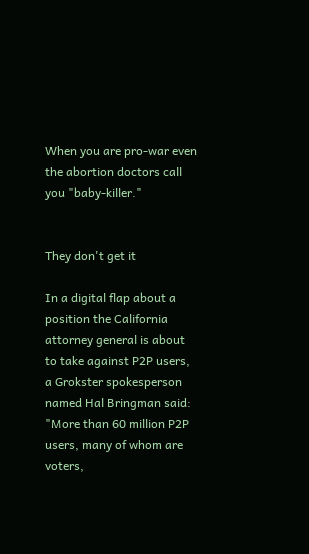When you are pro-war even the abortion doctors call you "baby-killer."


They don't get it

In a digital flap about a position the California attorney general is about to take against P2P users, a Grokster spokesperson named Hal Bringman said: "More than 60 million P2P users, many of whom are voters,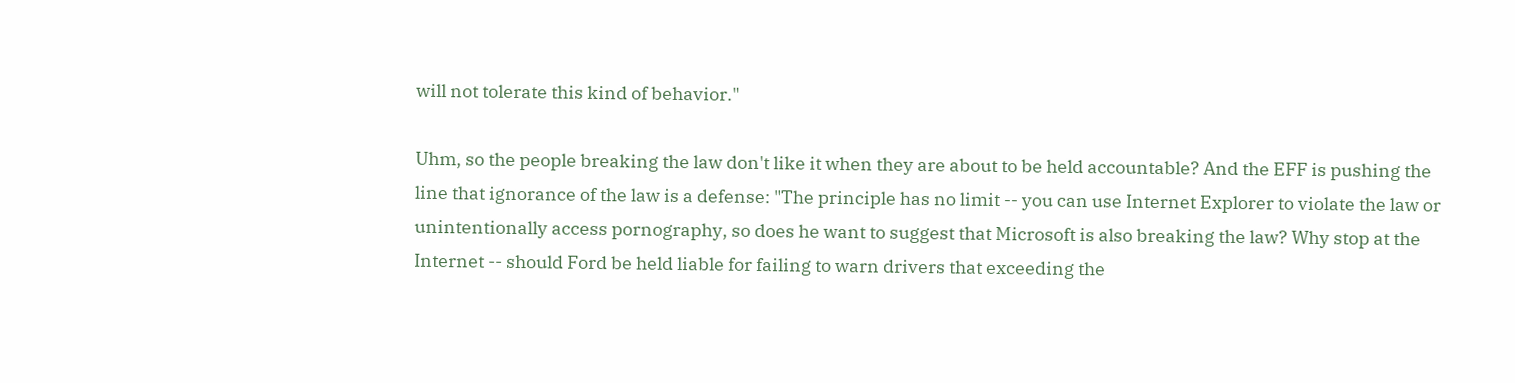will not tolerate this kind of behavior."

Uhm, so the people breaking the law don't like it when they are about to be held accountable? And the EFF is pushing the line that ignorance of the law is a defense: "The principle has no limit -- you can use Internet Explorer to violate the law or unintentionally access pornography, so does he want to suggest that Microsoft is also breaking the law? Why stop at the Internet -- should Ford be held liable for failing to warn drivers that exceeding the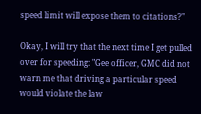speed limit will expose them to citations?"

Okay, I will try that the next time I get pulled over for speeding: "Gee officer, GMC did not warn me that driving a particular speed would violate the law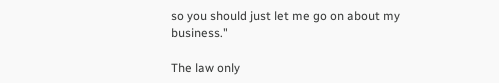so you should just let me go on about my business."

The law only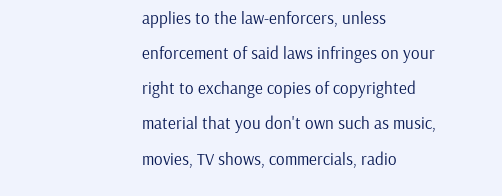applies to the law-enforcers, unless enforcement of said laws infringes on your right to exchange copies of copyrighted material that you don't own such as music, movies, TV shows, commercials, radio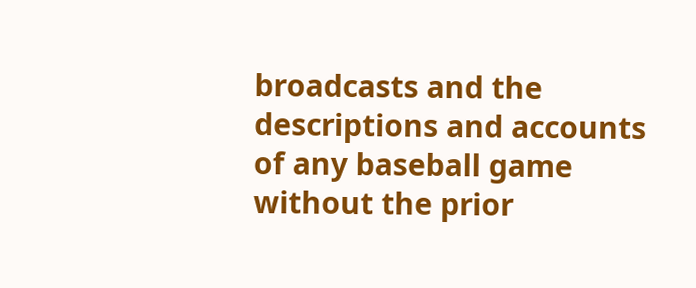broadcasts and the descriptions and accounts of any baseball game without the prior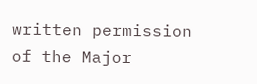written permission of the Major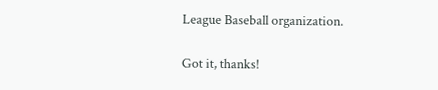League Baseball organization.

Got it, thanks!